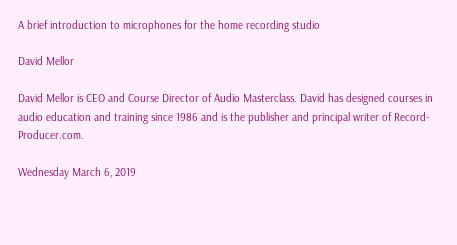A brief introduction to microphones for the home recording studio

David Mellor

David Mellor is CEO and Course Director of Audio Masterclass. David has designed courses in audio education and training since 1986 and is the publisher and principal writer of Record-Producer.com.

Wednesday March 6, 2019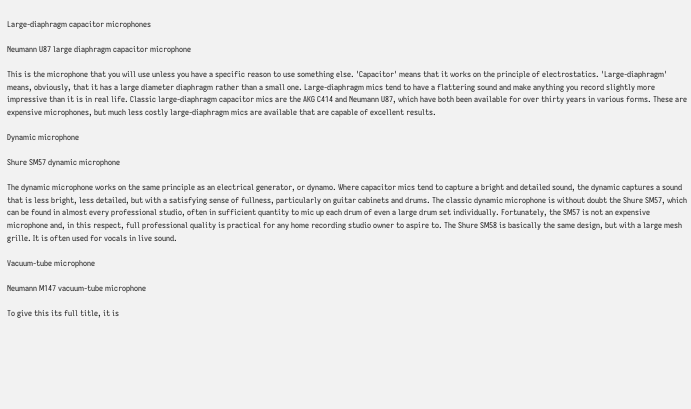Large-diaphragm capacitor microphones

Neumann U87 large diaphragm capacitor microphone

This is the microphone that you will use unless you have a specific reason to use something else. 'Capacitor' means that it works on the principle of electrostatics. 'Large-diaphragm' means, obviously, that it has a large diameter diaphragm rather than a small one. Large-diaphragm mics tend to have a flattering sound and make anything you record slightly more impressive than it is in real life. Classic large-diaphragm capacitor mics are the AKG C414 and Neumann U87, which have both been available for over thirty years in various forms. These are expensive microphones, but much less costly large-diaphragm mics are available that are capable of excellent results.

Dynamic microphone

Shure SM57 dynamic microphone

The dynamic microphone works on the same principle as an electrical generator, or dynamo. Where capacitor mics tend to capture a bright and detailed sound, the dynamic captures a sound that is less bright, less detailed, but with a satisfying sense of fullness, particularly on guitar cabinets and drums. The classic dynamic microphone is without doubt the Shure SM57, which can be found in almost every professional studio, often in sufficient quantity to mic up each drum of even a large drum set individually. Fortunately, the SM57 is not an expensive microphone and, in this respect, full professional quality is practical for any home recording studio owner to aspire to. The Shure SM58 is basically the same design, but with a large mesh grille. It is often used for vocals in live sound.

Vacuum-tube microphone

Neumann M147 vacuum-tube microphone

To give this its full title, it is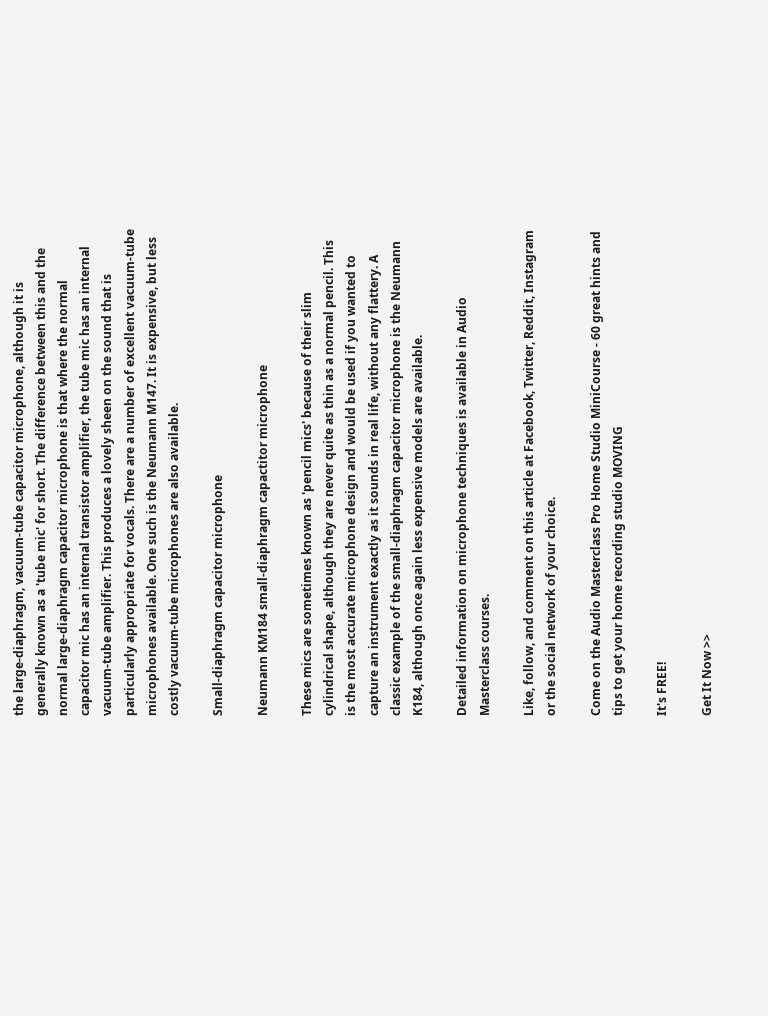the large-diaphragm, vacuum-tube capacitor microphone, although it is generally known as a 'tube mic' for short. The difference between this and the normal large-diaphragm capacitor microphone is that where the normal capacitor mic has an internal transistor amplifier, the tube mic has an internal vacuum-tube amplifier. This produces a lovely sheen on the sound that is particularly appropriate for vocals. There are a number of excellent vacuum-tube microphones available. One such is the Neumann M147. It is expensive, but less costly vacuum-tube microphones are also available.

Small-diaphragm capacitor microphone

Neumann KM184 small-diaphragm capactitor microphone

These mics are sometimes known as 'pencil mics' because of their slim cylindrical shape, although they are never quite as thin as a normal pencil. This is the most accurate microphone design and would be used if you wanted to capture an instrument exactly as it sounds in real life, without any flattery. A classic example of the small-diaphragm capacitor microphone is the Neumann K184, although once again less expensive models are available.

Detailed information on microphone techniques is available in Audio Masterclass courses.

Like, follow, and comment on this article at Facebook, Twitter, Reddit, Instagram or the social network of your choice.

Come on the Audio Masterclass Pro Home Studio MiniCourse - 60 great hints and tips to get your home recording studio MOVING

It's FREE!

Get It Now >>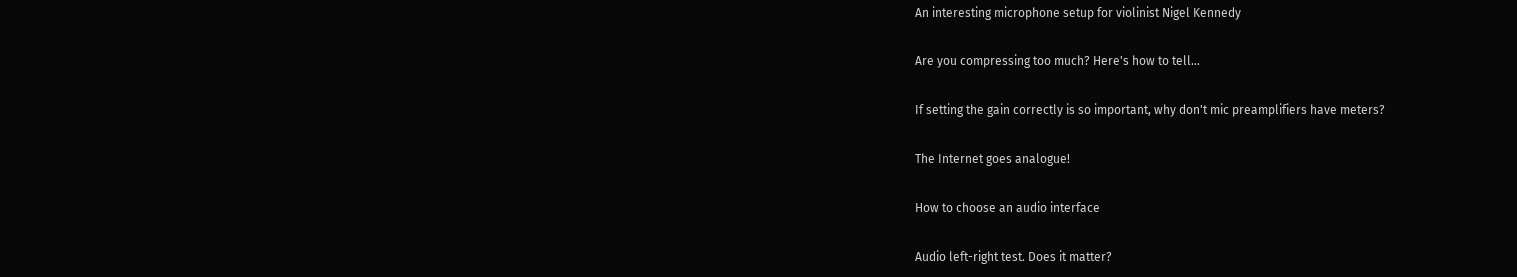An interesting microphone setup for violinist Nigel Kennedy

Are you compressing too much? Here's how to tell...

If setting the gain correctly is so important, why don't mic preamplifiers have meters?

The Internet goes analogue!

How to choose an audio interface

Audio left-right test. Does it matter?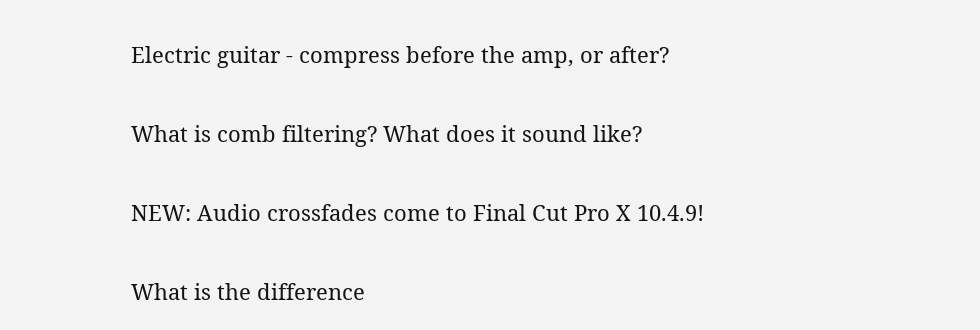Electric guitar - compress before the amp, or after?

What is comb filtering? What does it sound like?

NEW: Audio crossfades come to Final Cut Pro X 10.4.9!

What is the difference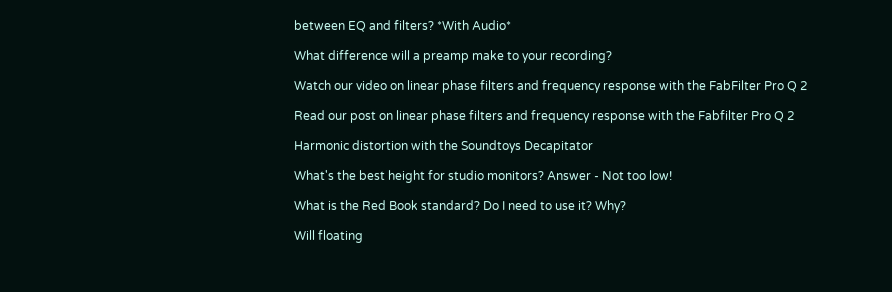between EQ and filters? *With Audio*

What difference will a preamp make to your recording?

Watch our video on linear phase filters and frequency response with the FabFilter Pro Q 2

Read our post on linear phase filters and frequency response with the Fabfilter Pro Q 2

Harmonic distortion with the Soundtoys Decapitator

What's the best height for studio monitors? Answer - Not too low!

What is the Red Book standard? Do I need to use it? Why?

Will floating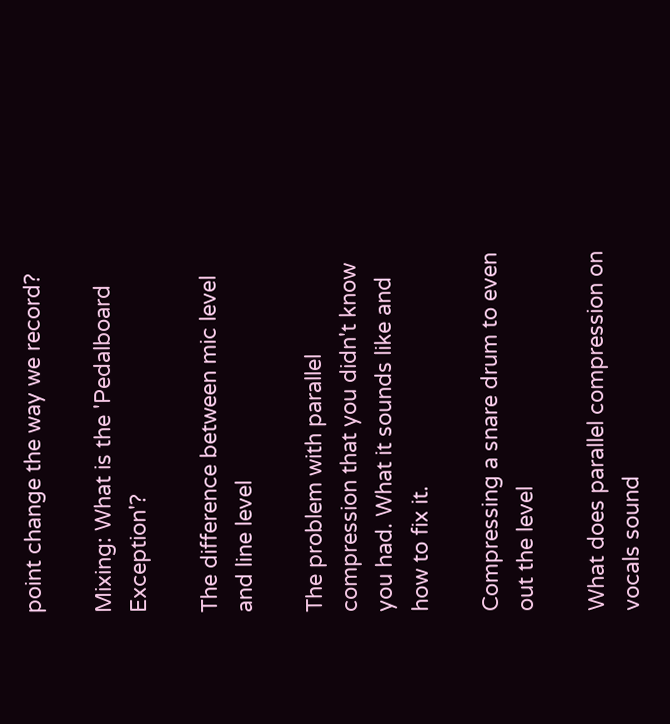point change the way we record?

Mixing: What is the 'Pedalboard Exception'?

The difference between mic level and line level

The problem with parallel compression that you didn't know you had. What it sounds like and how to fix it.

Compressing a snare drum to even out the level

What does parallel compression on vocals sound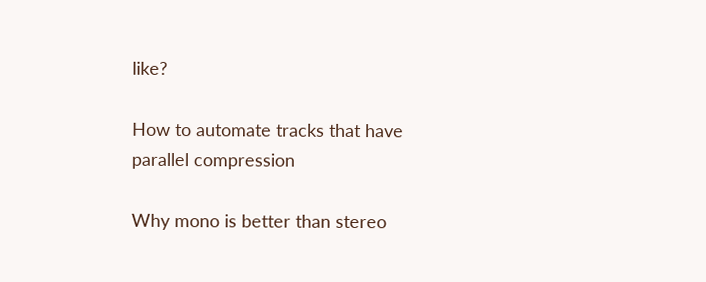like?

How to automate tracks that have parallel compression

Why mono is better than stereo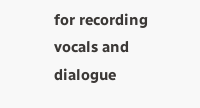for recording vocals and dialogue